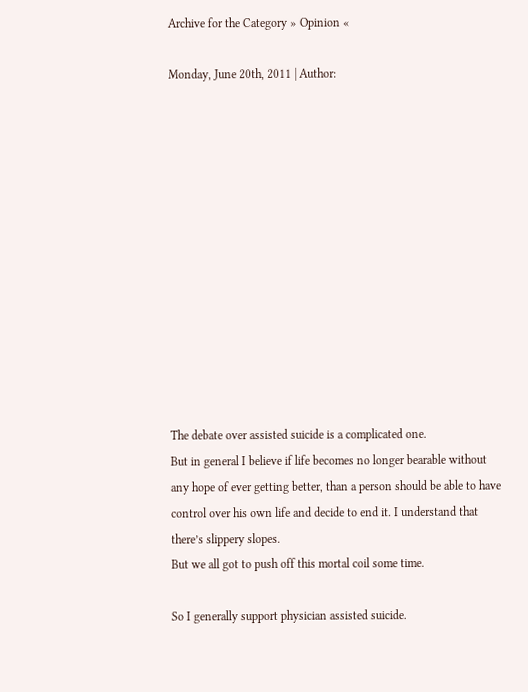Archive for the Category » Opinion «

Monday, June 20th, 2011 | Author:













The debate over assisted suicide is a complicated one.
But in general I believe if life becomes no longer bearable without any hope of ever getting better, than a person should be able to have control over his own life and decide to end it. I understand that there’s slippery slopes.
But we all got to push off this mortal coil some time.

So I generally support physician assisted suicide.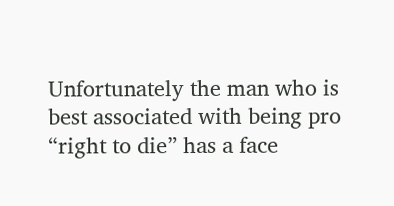Unfortunately the man who is best associated with being pro “right to die” has a face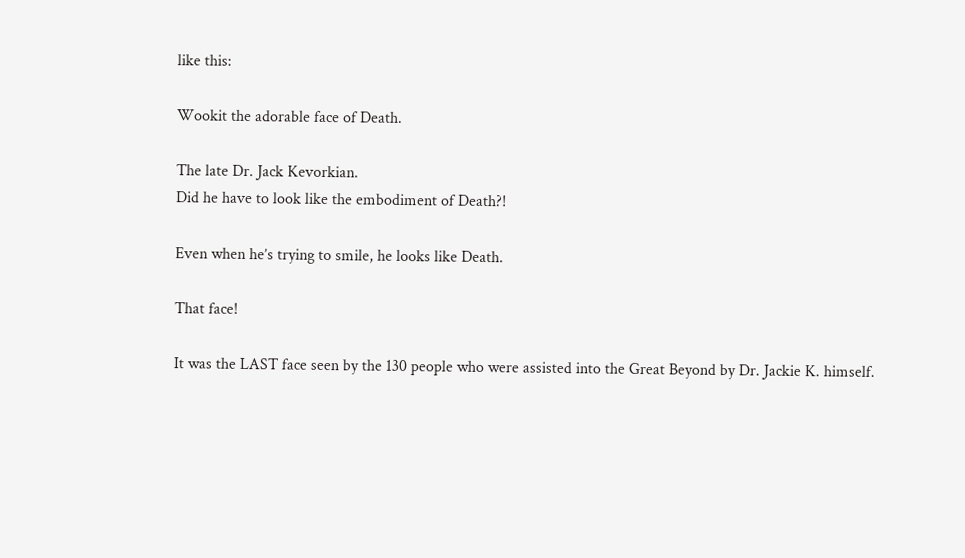like this:

Wookit the adorable face of Death.

The late Dr. Jack Kevorkian.
Did he have to look like the embodiment of Death?!

Even when he’s trying to smile, he looks like Death.

That face!

It was the LAST face seen by the 130 people who were assisted into the Great Beyond by Dr. Jackie K. himself.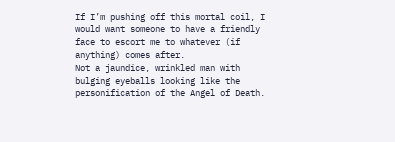If I’m pushing off this mortal coil, I would want someone to have a friendly face to escort me to whatever (if anything) comes after.
Not a jaundice, wrinkled man with bulging eyeballs looking like the personification of the Angel of Death.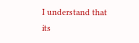I understand that its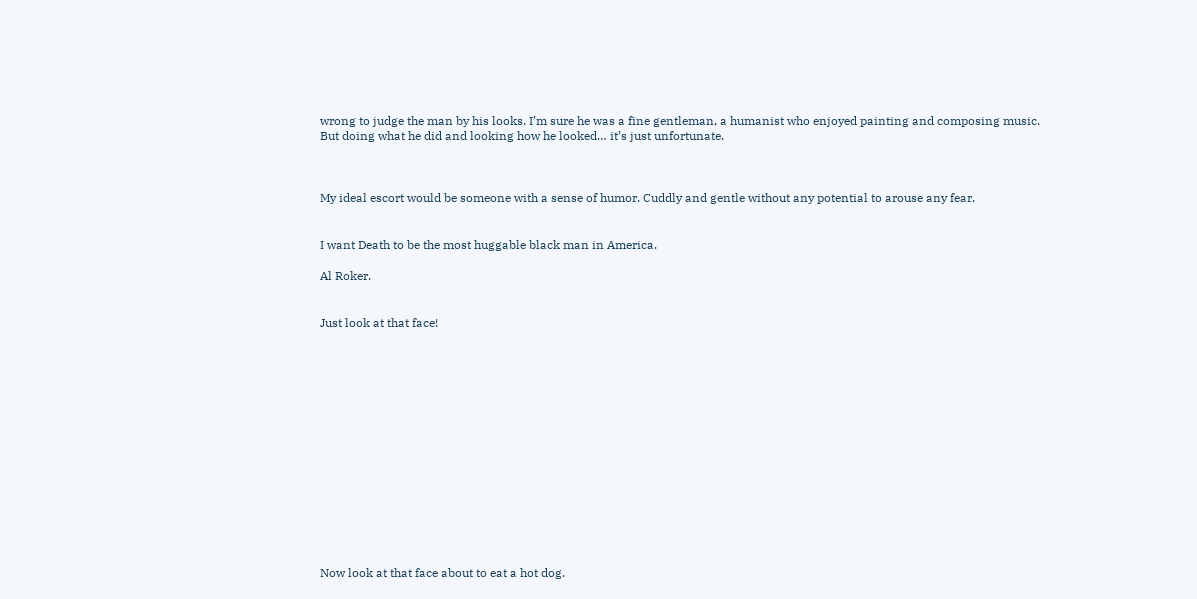wrong to judge the man by his looks. I’m sure he was a fine gentleman, a humanist who enjoyed painting and composing music.
But doing what he did and looking how he looked… it’s just unfortunate.



My ideal escort would be someone with a sense of humor. Cuddly and gentle without any potential to arouse any fear.


I want Death to be the most huggable black man in America.

Al Roker.


Just look at that face!















Now look at that face about to eat a hot dog.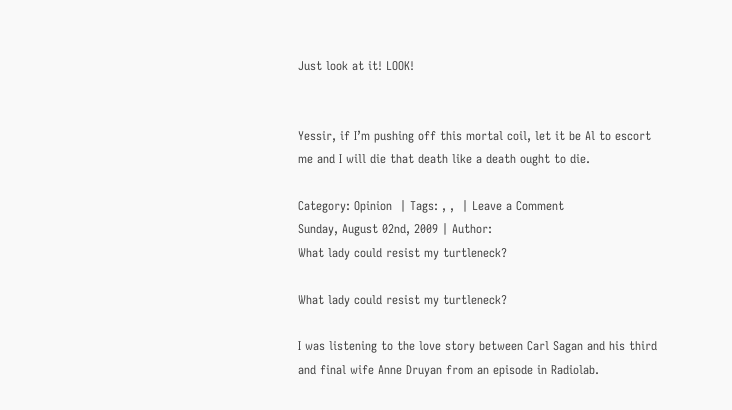Just look at it! LOOK!


Yessir, if I’m pushing off this mortal coil, let it be Al to escort me and I will die that death like a death ought to die.

Category: Opinion  | Tags: , ,  | Leave a Comment
Sunday, August 02nd, 2009 | Author:
What lady could resist my turtleneck?

What lady could resist my turtleneck?

I was listening to the love story between Carl Sagan and his third and final wife Anne Druyan from an episode in Radiolab.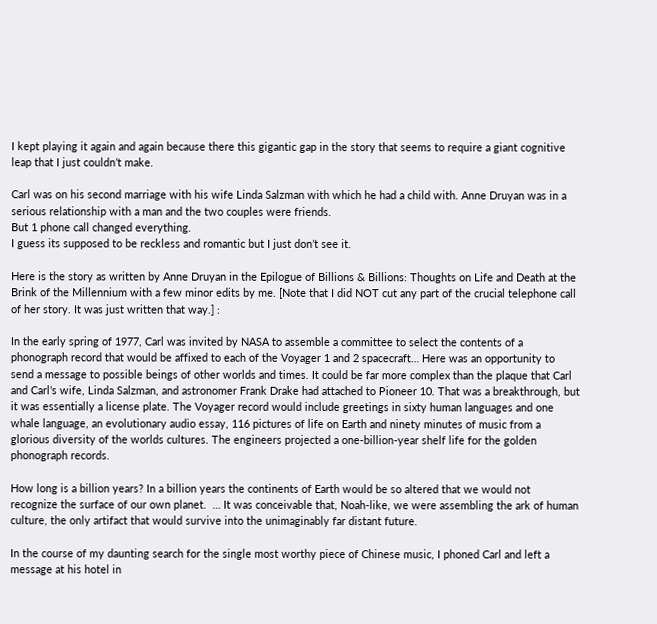I kept playing it again and again because there this gigantic gap in the story that seems to require a giant cognitive leap that I just couldn’t make.

Carl was on his second marriage with his wife Linda Salzman with which he had a child with. Anne Druyan was in a serious relationship with a man and the two couples were friends.
But 1 phone call changed everything.
I guess its supposed to be reckless and romantic but I just don’t see it.

Here is the story as written by Anne Druyan in the Epilogue of Billions & Billions: Thoughts on Life and Death at the Brink of the Millennium with a few minor edits by me. [Note that I did NOT cut any part of the crucial telephone call of her story. It was just written that way.] :

In the early spring of 1977, Carl was invited by NASA to assemble a committee to select the contents of a phonograph record that would be affixed to each of the Voyager 1 and 2 spacecraft… Here was an opportunity to send a message to possible beings of other worlds and times. It could be far more complex than the plaque that Carl and Carl’s wife, Linda Salzman, and astronomer Frank Drake had attached to Pioneer 10. That was a breakthrough, but it was essentially a license plate. The Voyager record would include greetings in sixty human languages and one whale language, an evolutionary audio essay, 116 pictures of life on Earth and ninety minutes of music from a glorious diversity of the worlds cultures. The engineers projected a one-billion-year shelf life for the golden phonograph records.

How long is a billion years? In a billion years the continents of Earth would be so altered that we would not recognize the surface of our own planet.  … It was conceivable that, Noah-like, we were assembling the ark of human culture, the only artifact that would survive into the unimaginably far distant future.

In the course of my daunting search for the single most worthy piece of Chinese music, I phoned Carl and left a message at his hotel in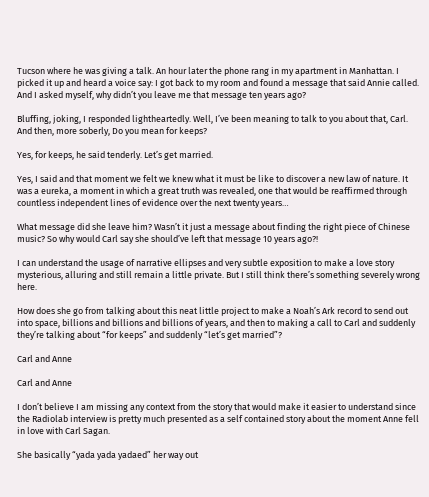Tucson where he was giving a talk. An hour later the phone rang in my apartment in Manhattan. I picked it up and heard a voice say: I got back to my room and found a message that said Annie called. And I asked myself, why didn’t you leave me that message ten years ago?

Bluffing, joking, I responded lightheartedly. Well, I’ve been meaning to talk to you about that, Carl. And then, more soberly, Do you mean for keeps?

Yes, for keeps, he said tenderly. Let’s get married.

Yes, I said and that moment we felt we knew what it must be like to discover a new law of nature. It was a eureka, a moment in which a great truth was revealed, one that would be reaffirmed through countless independent lines of evidence over the next twenty years…

What message did she leave him? Wasn’t it just a message about finding the right piece of Chinese music? So why would Carl say she should’ve left that message 10 years ago?!

I can understand the usage of narrative ellipses and very subtle exposition to make a love story mysterious, alluring and still remain a little private. But I still think there’s something severely wrong here.

How does she go from talking about this neat little project to make a Noah’s Ark record to send out into space, billions and billions and billions of years, and then to making a call to Carl and suddenly they’re talking about “for keeps” and suddenly “let’s get married”?

Carl and Anne

Carl and Anne

I don’t believe I am missing any context from the story that would make it easier to understand since the Radiolab interview is pretty much presented as a self contained story about the moment Anne fell in love with Carl Sagan.

She basically “yada yada yadaed” her way out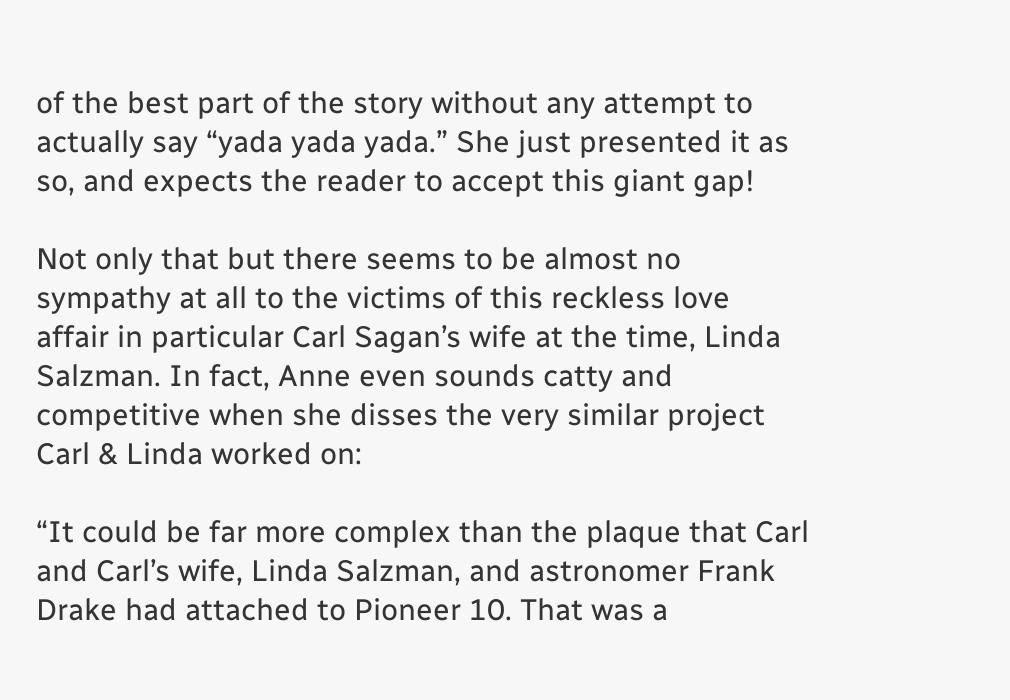of the best part of the story without any attempt to actually say “yada yada yada.” She just presented it as so, and expects the reader to accept this giant gap!

Not only that but there seems to be almost no sympathy at all to the victims of this reckless love affair in particular Carl Sagan’s wife at the time, Linda Salzman. In fact, Anne even sounds catty and competitive when she disses the very similar project Carl & Linda worked on:

“It could be far more complex than the plaque that Carl and Carl’s wife, Linda Salzman, and astronomer Frank Drake had attached to Pioneer 10. That was a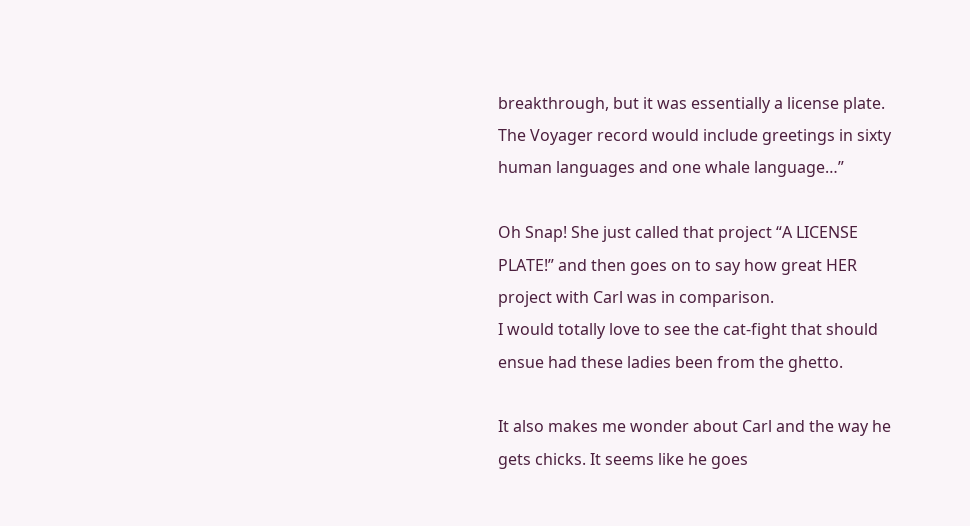breakthrough, but it was essentially a license plate. The Voyager record would include greetings in sixty human languages and one whale language…”

Oh Snap! She just called that project “A LICENSE PLATE!” and then goes on to say how great HER project with Carl was in comparison.
I would totally love to see the cat-fight that should ensue had these ladies been from the ghetto.

It also makes me wonder about Carl and the way he gets chicks. It seems like he goes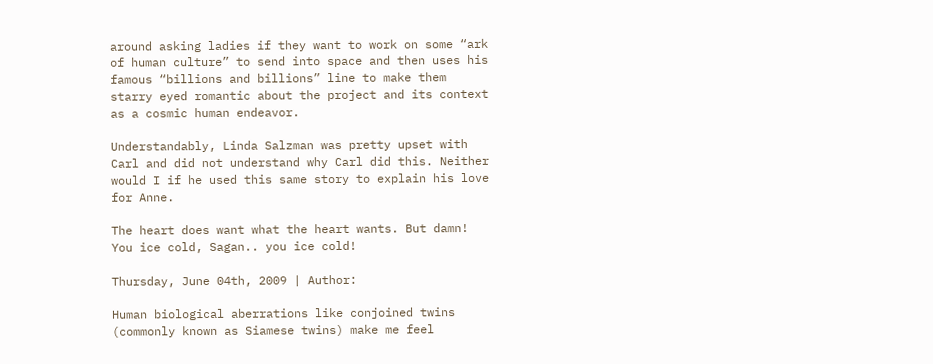around asking ladies if they want to work on some “ark of human culture” to send into space and then uses his famous “billions and billions” line to make them starry eyed romantic about the project and its context as a cosmic human endeavor.

Understandably, Linda Salzman was pretty upset with Carl and did not understand why Carl did this. Neither would I if he used this same story to explain his love for Anne.

The heart does want what the heart wants. But damn! You ice cold, Sagan.. you ice cold!

Thursday, June 04th, 2009 | Author:

Human biological aberrations like conjoined twins (commonly known as Siamese twins) make me feel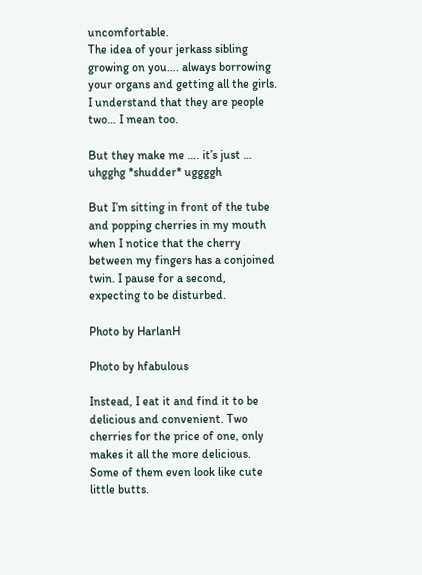uncomfortable.
The idea of your jerkass sibling growing on you…. always borrowing your organs and getting all the girls.
I understand that they are people two… I mean too.

But they make me …. it’s just … uhgghg *shudder* uggggh

But I’m sitting in front of the tube and popping cherries in my mouth when I notice that the cherry between my fingers has a conjoined twin. I pause for a second, expecting to be disturbed.

Photo by HarlanH

Photo by hfabulous

Instead, I eat it and find it to be delicious and convenient. Two cherries for the price of one, only makes it all the more delicious.
Some of them even look like cute little butts.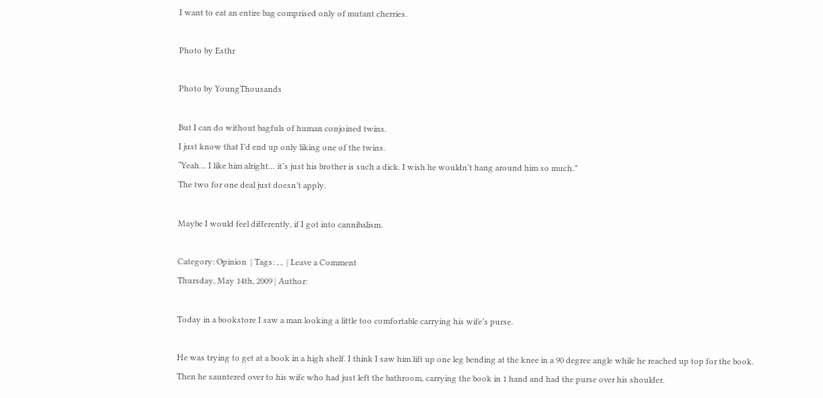I want to eat an entire bag comprised only of mutant cherries.

Photo by Esthr

Photo by YoungThousands

But I can do without bagfuls of human conjoined twins.
I just know that I’d end up only liking one of the twins.
“Yeah… I like him alright… it’s just his brother is such a dick. I wish he wouldn’t hang around him so much.”
The two for one deal just doesn’t apply.

Maybe I would feel differently, if I got into cannibalism.

Category: Opinion  | Tags: , ,  | Leave a Comment
Thursday, May 14th, 2009 | Author:

Today in a bookstore I saw a man looking a little too comfortable carrying his wife’s purse.

He was trying to get at a book in a high shelf. I think I saw him lift up one leg bending at the knee in a 90 degree angle while he reached up top for the book.
Then he sauntered over to his wife who had just left the bathroom, carrying the book in 1 hand and had the purse over his shoulder.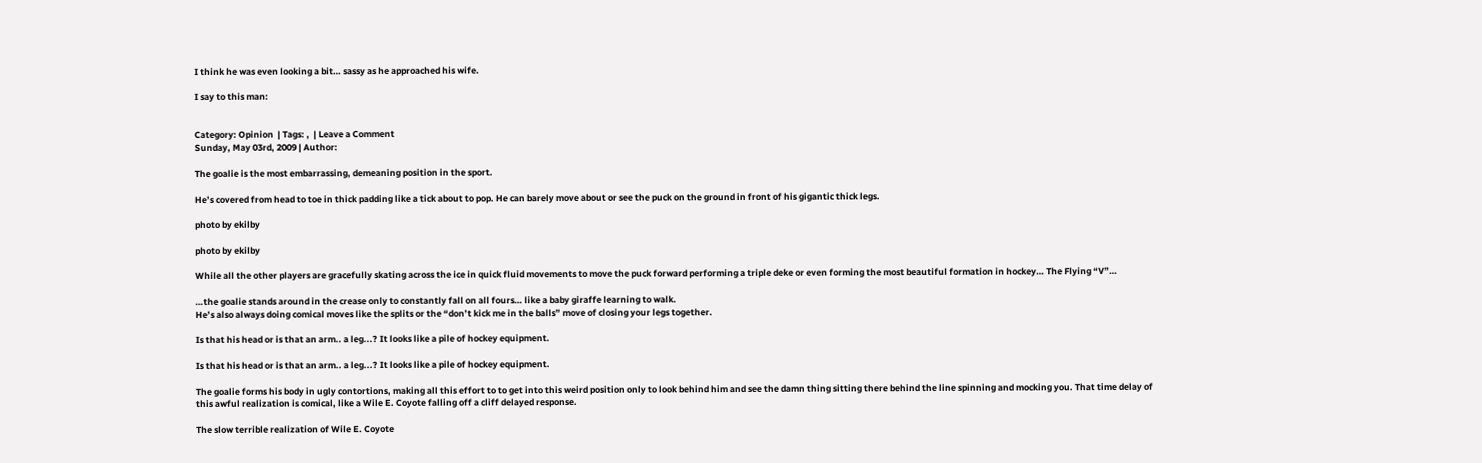I think he was even looking a bit… sassy as he approached his wife.

I say to this man:


Category: Opinion  | Tags: ,  | Leave a Comment
Sunday, May 03rd, 2009 | Author:

The goalie is the most embarrassing, demeaning position in the sport.

He’s covered from head to toe in thick padding like a tick about to pop. He can barely move about or see the puck on the ground in front of his gigantic thick legs.

photo by ekilby

photo by ekilby

While all the other players are gracefully skating across the ice in quick fluid movements to move the puck forward performing a triple deke or even forming the most beautiful formation in hockey… The Flying “V”…

…the goalie stands around in the crease only to constantly fall on all fours… like a baby giraffe learning to walk.
He’s also always doing comical moves like the splits or the “don’t kick me in the balls” move of closing your legs together.

Is that his head or is that an arm.. a leg...? It looks like a pile of hockey equipment.

Is that his head or is that an arm.. a leg...? It looks like a pile of hockey equipment.

The goalie forms his body in ugly contortions, making all this effort to to get into this weird position only to look behind him and see the damn thing sitting there behind the line spinning and mocking you. That time delay of this awful realization is comical, like a Wile E. Coyote falling off a cliff delayed response.

The slow terrible realization of Wile E. Coyote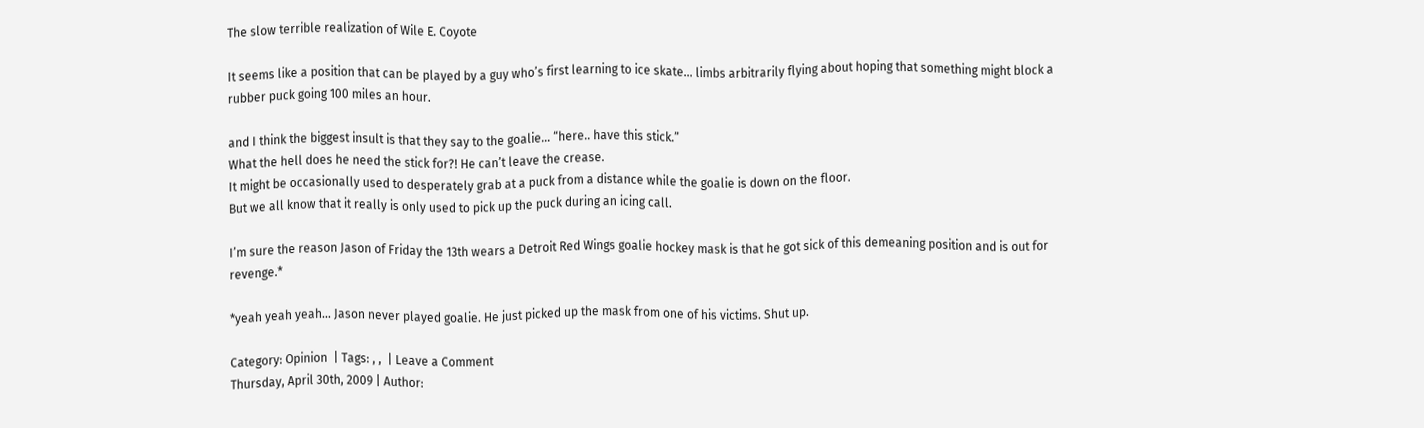The slow terrible realization of Wile E. Coyote

It seems like a position that can be played by a guy who’s first learning to ice skate… limbs arbitrarily flying about hoping that something might block a rubber puck going 100 miles an hour.

and I think the biggest insult is that they say to the goalie… “here.. have this stick.”
What the hell does he need the stick for?! He can’t leave the crease.
It might be occasionally used to desperately grab at a puck from a distance while the goalie is down on the floor.
But we all know that it really is only used to pick up the puck during an icing call.

I’m sure the reason Jason of Friday the 13th wears a Detroit Red Wings goalie hockey mask is that he got sick of this demeaning position and is out for revenge.*

*yeah yeah yeah… Jason never played goalie. He just picked up the mask from one of his victims. Shut up.

Category: Opinion  | Tags: , ,  | Leave a Comment
Thursday, April 30th, 2009 | Author: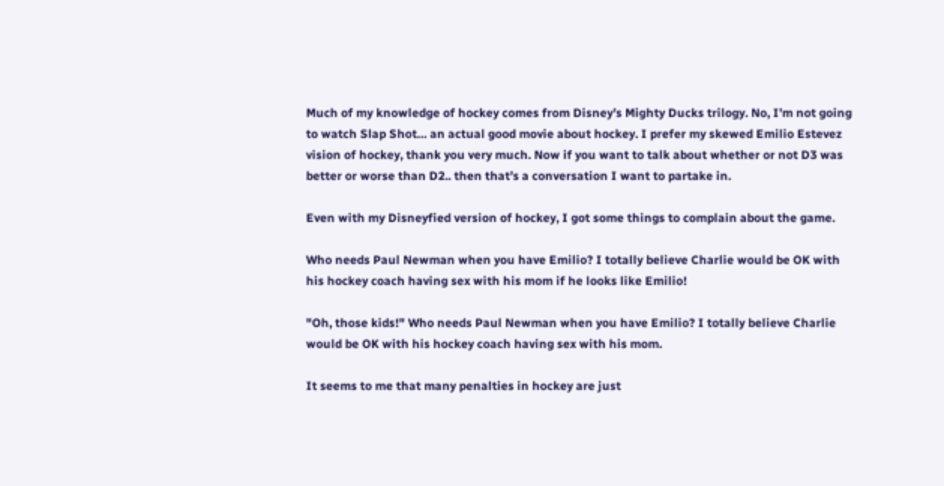Much of my knowledge of hockey comes from Disney’s Mighty Ducks trilogy. No, I’m not going to watch Slap Shot… an actual good movie about hockey. I prefer my skewed Emilio Estevez vision of hockey, thank you very much. Now if you want to talk about whether or not D3 was better or worse than D2.. then that’s a conversation I want to partake in.

Even with my Disneyfied version of hockey, I got some things to complain about the game.

Who needs Paul Newman when you have Emilio? I totally believe Charlie would be OK with his hockey coach having sex with his mom if he looks like Emilio!

"Oh, those kids!" Who needs Paul Newman when you have Emilio? I totally believe Charlie would be OK with his hockey coach having sex with his mom.

It seems to me that many penalties in hockey are just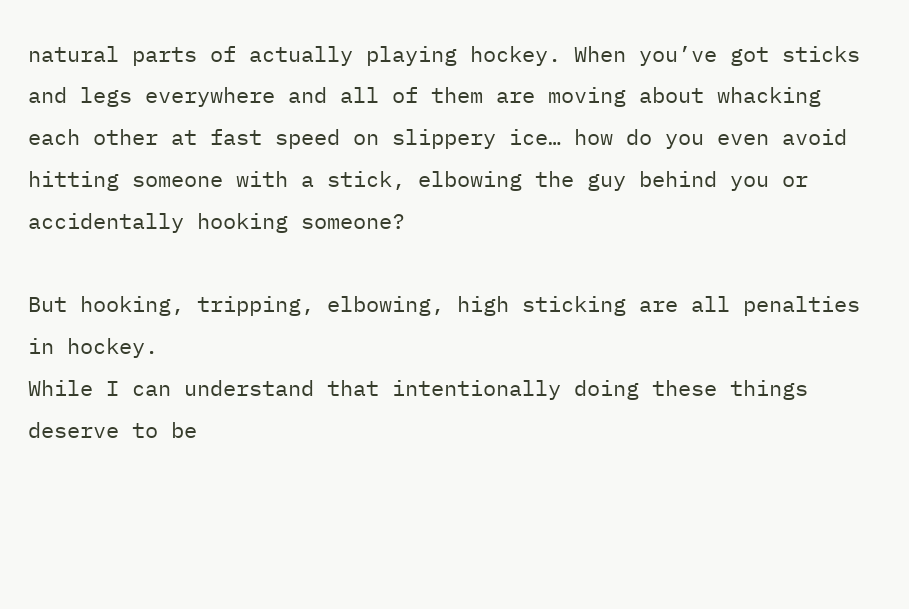natural parts of actually playing hockey. When you’ve got sticks and legs everywhere and all of them are moving about whacking each other at fast speed on slippery ice… how do you even avoid hitting someone with a stick, elbowing the guy behind you or accidentally hooking someone?

But hooking, tripping, elbowing, high sticking are all penalties in hockey.
While I can understand that intentionally doing these things deserve to be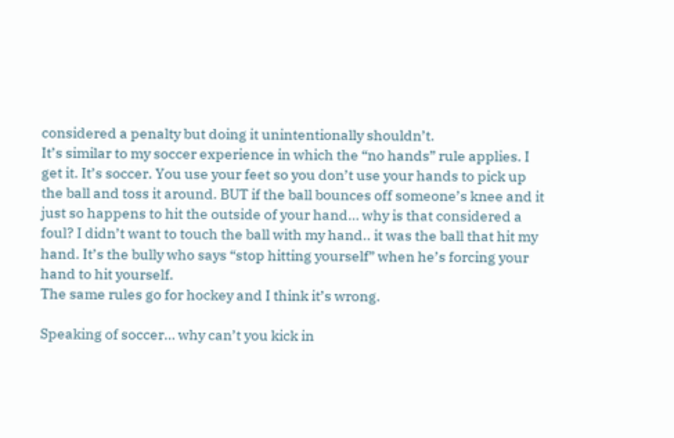considered a penalty but doing it unintentionally shouldn’t.
It’s similar to my soccer experience in which the “no hands” rule applies. I get it. It’s soccer. You use your feet so you don’t use your hands to pick up the ball and toss it around. BUT if the ball bounces off someone’s knee and it just so happens to hit the outside of your hand… why is that considered a foul? I didn’t want to touch the ball with my hand.. it was the ball that hit my hand. It’s the bully who says “stop hitting yourself” when he’s forcing your hand to hit yourself.
The same rules go for hockey and I think it’s wrong.

Speaking of soccer… why can’t you kick in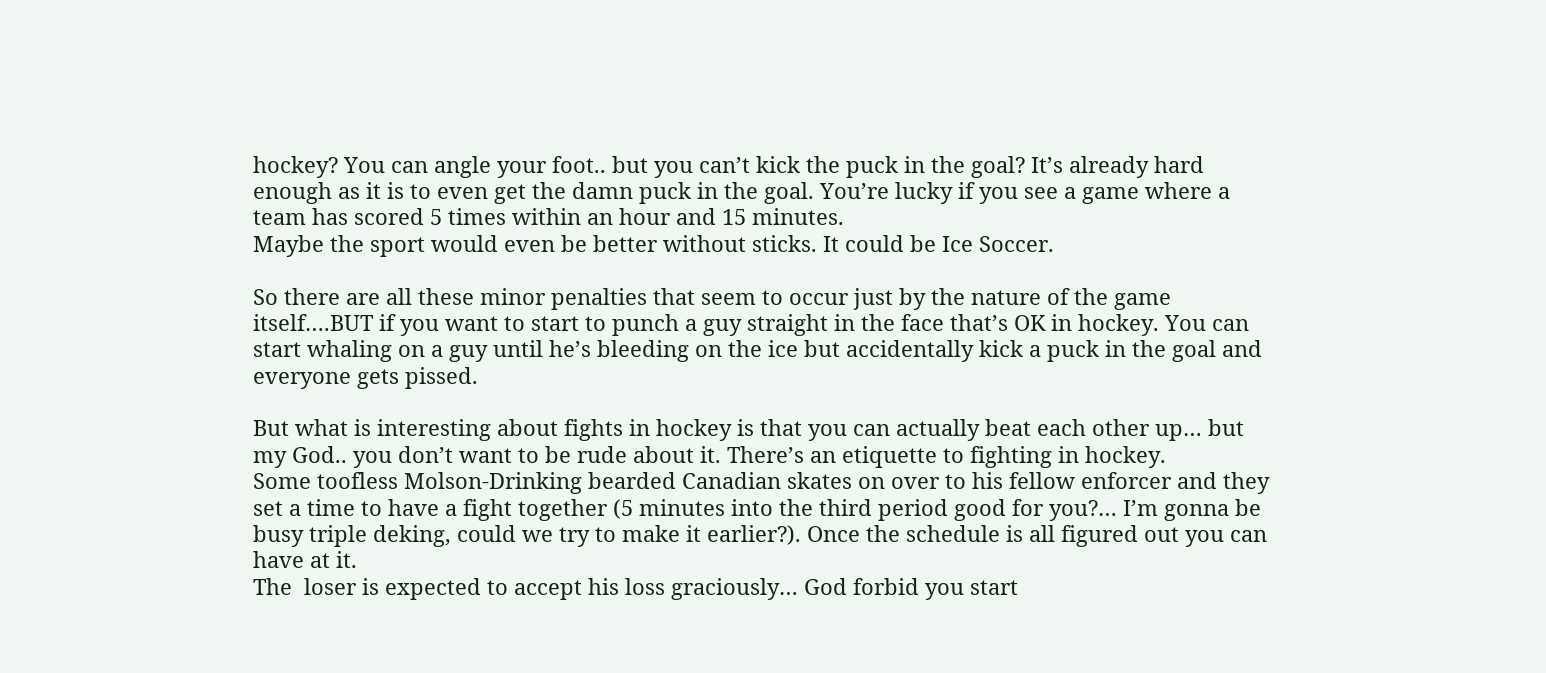hockey? You can angle your foot.. but you can’t kick the puck in the goal? It’s already hard enough as it is to even get the damn puck in the goal. You’re lucky if you see a game where a team has scored 5 times within an hour and 15 minutes.
Maybe the sport would even be better without sticks. It could be Ice Soccer.

So there are all these minor penalties that seem to occur just by the nature of the game itself….BUT if you want to start to punch a guy straight in the face that’s OK in hockey. You can start whaling on a guy until he’s bleeding on the ice but accidentally kick a puck in the goal and everyone gets pissed.

But what is interesting about fights in hockey is that you can actually beat each other up… but my God.. you don’t want to be rude about it. There’s an etiquette to fighting in hockey.
Some toofless Molson-Drinking bearded Canadian skates on over to his fellow enforcer and they set a time to have a fight together (5 minutes into the third period good for you?… I’m gonna be busy triple deking, could we try to make it earlier?). Once the schedule is all figured out you can have at it.
The  loser is expected to accept his loss graciously… God forbid you start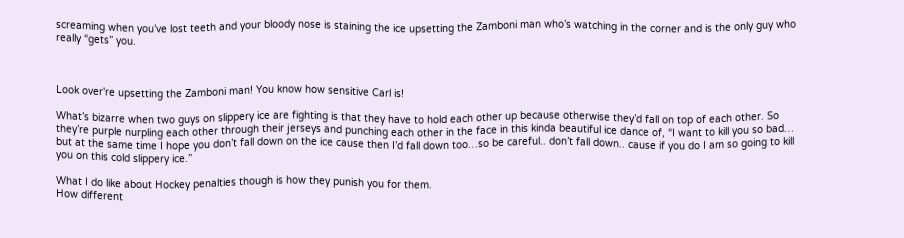screaming when you’ve lost teeth and your bloody nose is staining the ice upsetting the Zamboni man who’s watching in the corner and is the only guy who really “gets” you.



Look over're upsetting the Zamboni man! You know how sensitive Carl is!

What’s bizarre when two guys on slippery ice are fighting is that they have to hold each other up because otherwise they’d fall on top of each other. So they’re purple nurpling each other through their jerseys and punching each other in the face in this kinda beautiful ice dance of, “I want to kill you so bad… but at the same time I hope you don’t fall down on the ice cause then I’d fall down too…so be careful.. don’t fall down.. cause if you do I am so going to kill you on this cold slippery ice.”

What I do like about Hockey penalties though is how they punish you for them.
How different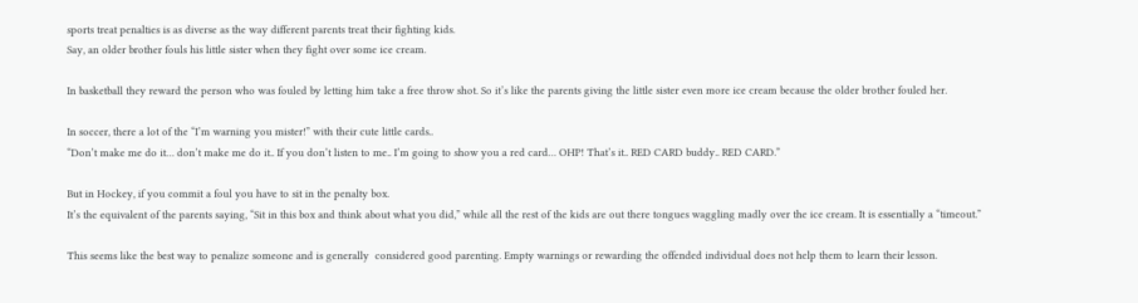sports treat penalties is as diverse as the way different parents treat their fighting kids.
Say, an older brother fouls his little sister when they fight over some ice cream.

In basketball they reward the person who was fouled by letting him take a free throw shot. So it’s like the parents giving the little sister even more ice cream because the older brother fouled her.

In soccer, there a lot of the “I’m warning you mister!” with their cute little cards..
“Don’t make me do it… don’t make me do it.. If you don’t listen to me.. I’m going to show you a red card… OHP! That’s it.. RED CARD buddy.. RED CARD.”

But in Hockey, if you commit a foul you have to sit in the penalty box.
It’s the equivalent of the parents saying, “Sit in this box and think about what you did,” while all the rest of the kids are out there tongues waggling madly over the ice cream. It is essentially a “timeout.”

This seems like the best way to penalize someone and is generally  considered good parenting. Empty warnings or rewarding the offended individual does not help them to learn their lesson.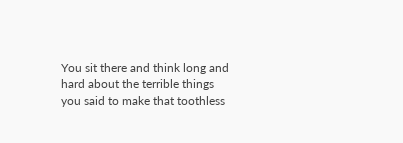You sit there and think long and hard about the terrible things you said to make that toothless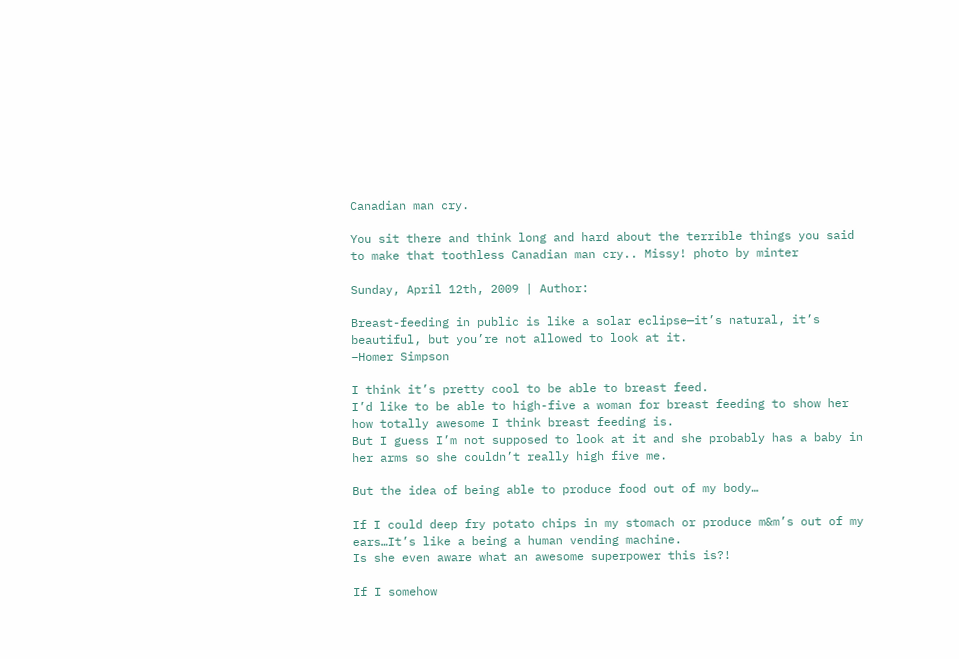Canadian man cry.

You sit there and think long and hard about the terrible things you said to make that toothless Canadian man cry.. Missy! photo by minter

Sunday, April 12th, 2009 | Author:

Breast-feeding in public is like a solar eclipse—it’s natural, it’s beautiful, but you’re not allowed to look at it.
–Homer Simpson

I think it’s pretty cool to be able to breast feed.
I’d like to be able to high-five a woman for breast feeding to show her how totally awesome I think breast feeding is.
But I guess I’m not supposed to look at it and she probably has a baby in her arms so she couldn’t really high five me.

But the idea of being able to produce food out of my body…

If I could deep fry potato chips in my stomach or produce m&m’s out of my ears…It’s like a being a human vending machine.
Is she even aware what an awesome superpower this is?!

If I somehow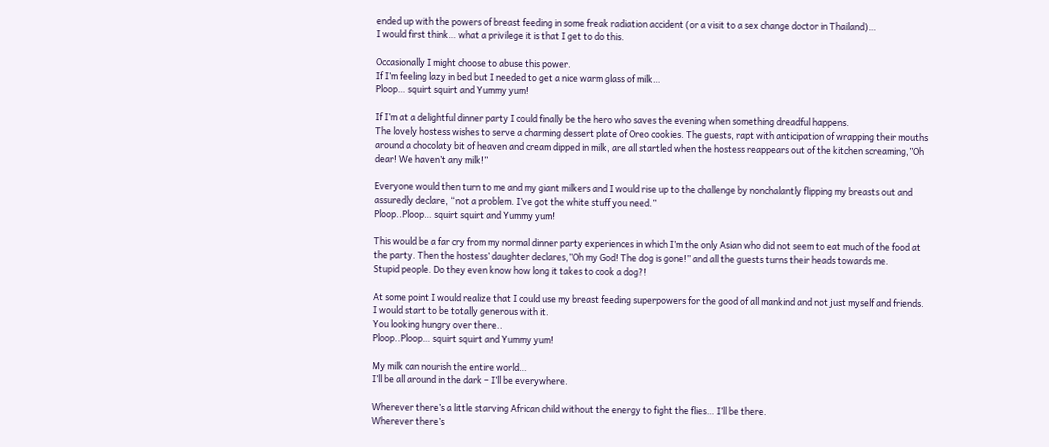ended up with the powers of breast feeding in some freak radiation accident (or a visit to a sex change doctor in Thailand)…
I would first think… what a privilege it is that I get to do this.

Occasionally I might choose to abuse this power.
If I’m feeling lazy in bed but I needed to get a nice warm glass of milk…
Ploop… squirt squirt and Yummy yum!

If I’m at a delightful dinner party I could finally be the hero who saves the evening when something dreadful happens.
The lovely hostess wishes to serve a charming dessert plate of Oreo cookies. The guests, rapt with anticipation of wrapping their mouths around a chocolaty bit of heaven and cream dipped in milk, are all startled when the hostess reappears out of the kitchen screaming,”Oh dear! We haven’t any milk!”

Everyone would then turn to me and my giant milkers and I would rise up to the challenge by nonchalantly flipping my breasts out and assuredly declare, “not a problem. I’ve got the white stuff you need.”
Ploop..Ploop… squirt squirt and Yummy yum!

This would be a far cry from my normal dinner party experiences in which I’m the only Asian who did not seem to eat much of the food at the party. Then the hostess’ daughter declares,”Oh my God! The dog is gone!” and all the guests turns their heads towards me.
Stupid people. Do they even know how long it takes to cook a dog?!

At some point I would realize that I could use my breast feeding superpowers for the good of all mankind and not just myself and friends.
I would start to be totally generous with it.
You looking hungry over there..
Ploop..Ploop… squirt squirt and Yummy yum!

My milk can nourish the entire world…
I’ll be all around in the dark – I’ll be everywhere.

Wherever there’s a little starving African child without the energy to fight the flies… I’ll be there.
Wherever there’s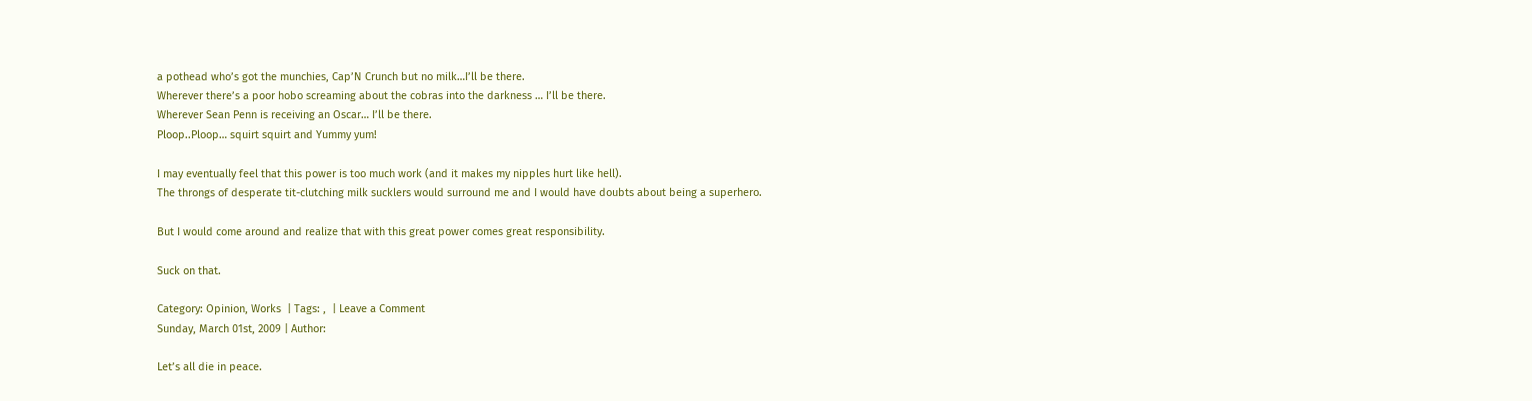a pothead who’s got the munchies, Cap’N Crunch but no milk…I’ll be there.
Wherever there’s a poor hobo screaming about the cobras into the darkness … I’ll be there.
Wherever Sean Penn is receiving an Oscar… I’ll be there.
Ploop..Ploop… squirt squirt and Yummy yum!

I may eventually feel that this power is too much work (and it makes my nipples hurt like hell).
The throngs of desperate tit-clutching milk sucklers would surround me and I would have doubts about being a superhero.

But I would come around and realize that with this great power comes great responsibility.

Suck on that.

Category: Opinion, Works  | Tags: ,  | Leave a Comment
Sunday, March 01st, 2009 | Author:

Let’s all die in peace.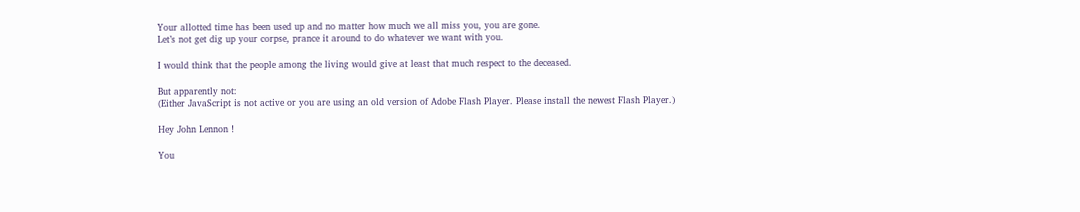Your allotted time has been used up and no matter how much we all miss you, you are gone.
Let’s not get dig up your corpse, prance it around to do whatever we want with you.

I would think that the people among the living would give at least that much respect to the deceased.

But apparently not:
(Either JavaScript is not active or you are using an old version of Adobe Flash Player. Please install the newest Flash Player.)

Hey John Lennon !

You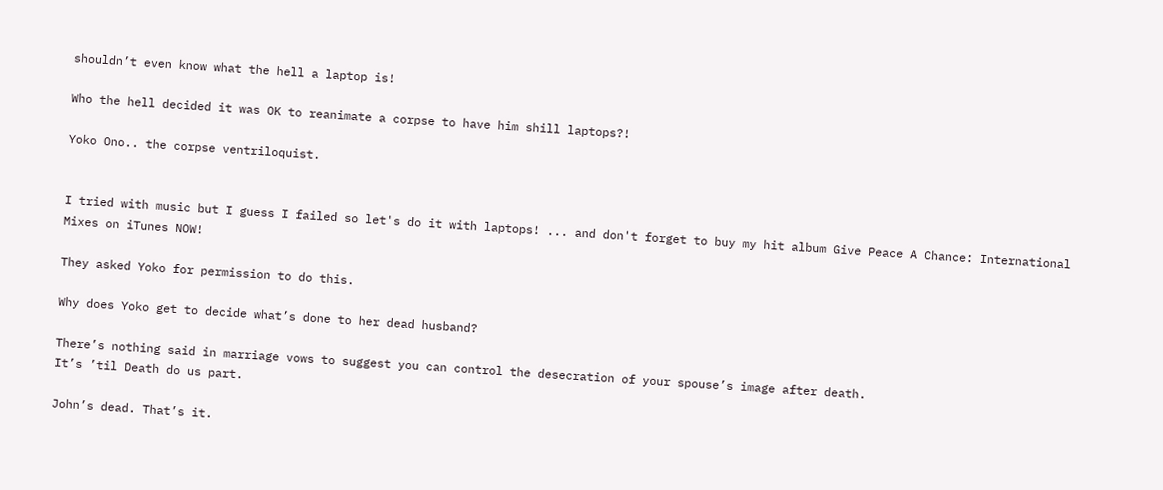shouldn’t even know what the hell a laptop is!

Who the hell decided it was OK to reanimate a corpse to have him shill laptops?!

Yoko Ono.. the corpse ventriloquist.


I tried with music but I guess I failed so let's do it with laptops! ... and don't forget to buy my hit album Give Peace A Chance: International Mixes on iTunes NOW!

They asked Yoko for permission to do this.

Why does Yoko get to decide what’s done to her dead husband?

There’s nothing said in marriage vows to suggest you can control the desecration of your spouse’s image after death.
It’s ’til Death do us part.

John’s dead. That’s it.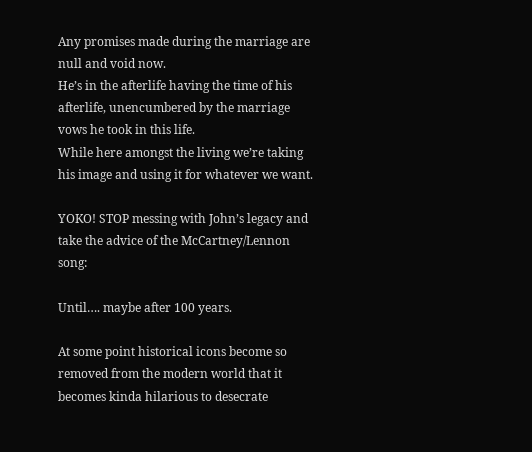Any promises made during the marriage are null and void now.
He’s in the afterlife having the time of his afterlife, unencumbered by the marriage vows he took in this life.
While here amongst the living we’re taking his image and using it for whatever we want.

YOKO! STOP messing with John’s legacy and take the advice of the McCartney/Lennon song:

Until…. maybe after 100 years.

At some point historical icons become so removed from the modern world that it becomes kinda hilarious to desecrate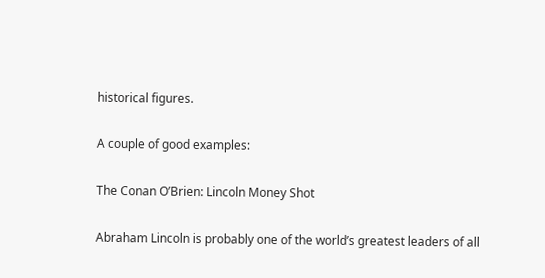historical figures.

A couple of good examples:

The Conan O’Brien: Lincoln Money Shot

Abraham Lincoln is probably one of the world’s greatest leaders of all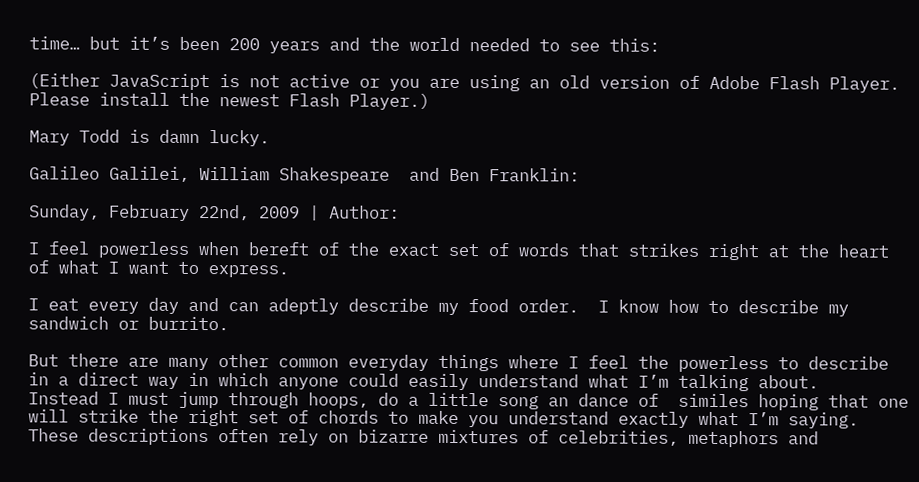time… but it’s been 200 years and the world needed to see this:

(Either JavaScript is not active or you are using an old version of Adobe Flash Player. Please install the newest Flash Player.)

Mary Todd is damn lucky.

Galileo Galilei, William Shakespeare  and Ben Franklin:

Sunday, February 22nd, 2009 | Author:

I feel powerless when bereft of the exact set of words that strikes right at the heart of what I want to express.

I eat every day and can adeptly describe my food order.  I know how to describe my sandwich or burrito.

But there are many other common everyday things where I feel the powerless to describe in a direct way in which anyone could easily understand what I’m talking about.
Instead I must jump through hoops, do a little song an dance of  similes hoping that one will strike the right set of chords to make you understand exactly what I’m saying. These descriptions often rely on bizarre mixtures of celebrities, metaphors and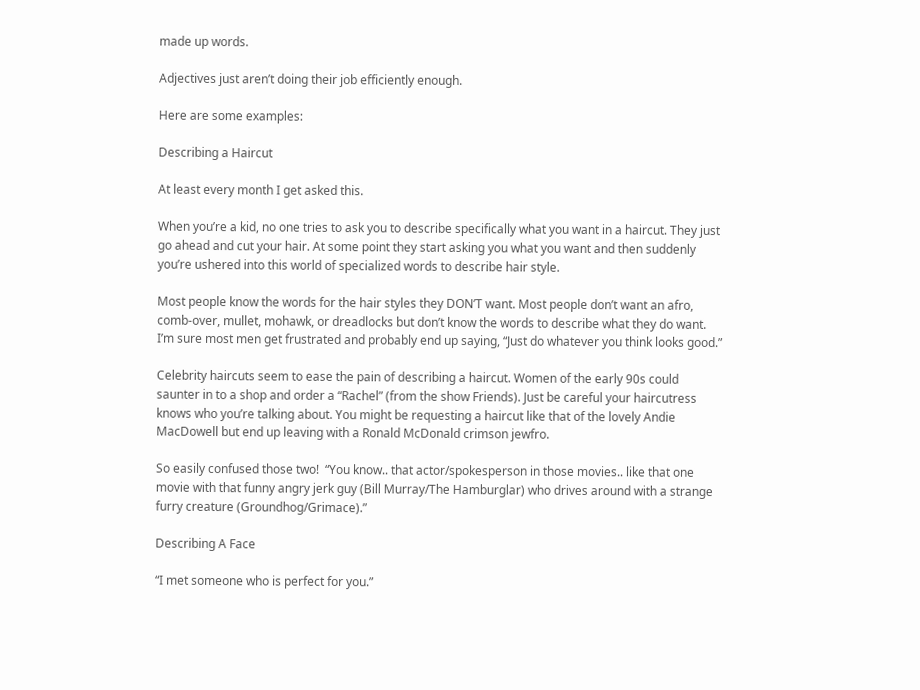made up words.

Adjectives just aren’t doing their job efficiently enough.

Here are some examples:

Describing a Haircut

At least every month I get asked this.

When you’re a kid, no one tries to ask you to describe specifically what you want in a haircut. They just go ahead and cut your hair. At some point they start asking you what you want and then suddenly you’re ushered into this world of specialized words to describe hair style.

Most people know the words for the hair styles they DON’T want. Most people don’t want an afro, comb-over, mullet, mohawk, or dreadlocks but don’t know the words to describe what they do want. I’m sure most men get frustrated and probably end up saying, “Just do whatever you think looks good.”

Celebrity haircuts seem to ease the pain of describing a haircut. Women of the early 90s could saunter in to a shop and order a “Rachel” (from the show Friends). Just be careful your haircutress knows who you’re talking about. You might be requesting a haircut like that of the lovely Andie MacDowell but end up leaving with a Ronald McDonald crimson jewfro.

So easily confused those two!  “You know.. that actor/spokesperson in those movies.. like that one movie with that funny angry jerk guy (Bill Murray/The Hamburglar) who drives around with a strange furry creature (Groundhog/Grimace).”

Describing A Face

“I met someone who is perfect for you.”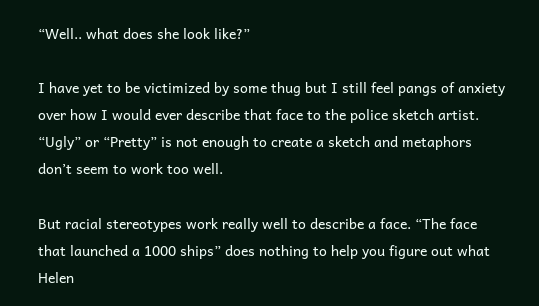“Well.. what does she look like?”

I have yet to be victimized by some thug but I still feel pangs of anxiety over how I would ever describe that face to the police sketch artist.  “Ugly” or “Pretty” is not enough to create a sketch and metaphors don’t seem to work too well.

But racial stereotypes work really well to describe a face. “The face that launched a 1000 ships” does nothing to help you figure out what Helen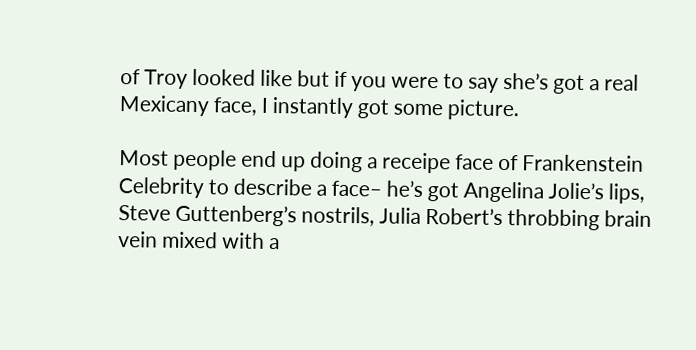of Troy looked like but if you were to say she’s got a real Mexicany face, I instantly got some picture.

Most people end up doing a receipe face of Frankenstein Celebrity to describe a face– he’s got Angelina Jolie’s lips, Steve Guttenberg’s nostrils, Julia Robert’s throbbing brain vein mixed with a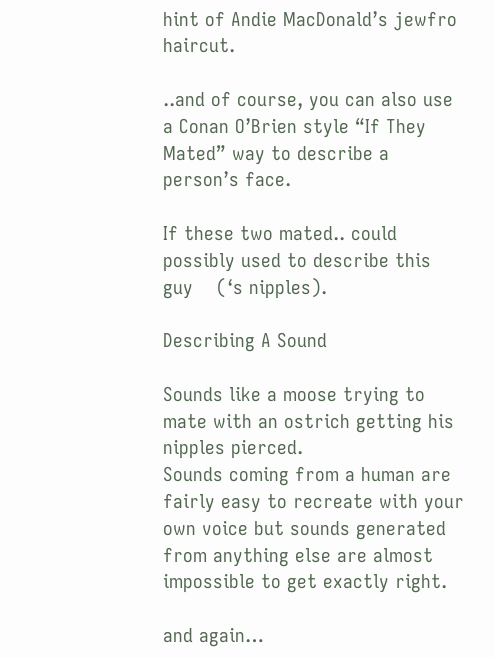hint of Andie MacDonald’s jewfro haircut.

..and of course, you can also use a Conan O’Brien style “If They Mated” way to describe a person’s face.

If these two mated.. could possibly used to describe this guy    (‘s nipples).

Describing A Sound

Sounds like a moose trying to mate with an ostrich getting his nipples pierced.
Sounds coming from a human are fairly easy to recreate with your own voice but sounds generated from anything else are almost impossible to get exactly right.

and again…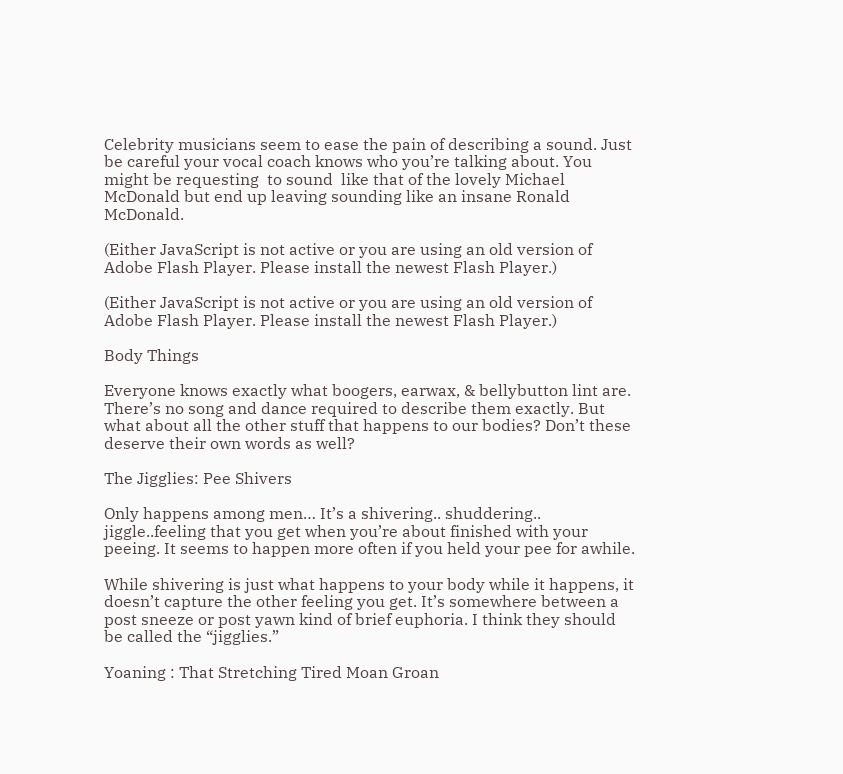Celebrity musicians seem to ease the pain of describing a sound. Just be careful your vocal coach knows who you’re talking about. You might be requesting  to sound  like that of the lovely Michael McDonald but end up leaving sounding like an insane Ronald McDonald.

(Either JavaScript is not active or you are using an old version of Adobe Flash Player. Please install the newest Flash Player.)

(Either JavaScript is not active or you are using an old version of Adobe Flash Player. Please install the newest Flash Player.)

Body Things

Everyone knows exactly what boogers, earwax, & bellybutton lint are. There’s no song and dance required to describe them exactly. But what about all the other stuff that happens to our bodies? Don’t these deserve their own words as well?

The Jigglies: Pee Shivers

Only happens among men… It’s a shivering.. shuddering.. jiggle..feeling that you get when you’re about finished with your peeing. It seems to happen more often if you held your pee for awhile.

While shivering is just what happens to your body while it happens, it doesn’t capture the other feeling you get. It’s somewhere between a post sneeze or post yawn kind of brief euphoria. I think they should be called the “jigglies.”

Yoaning : That Stretching Tired Moan Groan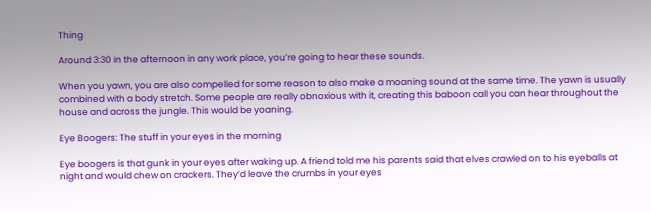Thing

Around 3:30 in the afternoon in any work place, you’re going to hear these sounds.

When you yawn, you are also compelled for some reason to also make a moaning sound at the same time. The yawn is usually combined with a body stretch. Some people are really obnoxious with it, creating this baboon call you can hear throughout the house and across the jungle. This would be yoaning.

Eye Boogers: The stuff in your eyes in the morning

Eye boogers is that gunk in your eyes after waking up. A friend told me his parents said that elves crawled on to his eyeballs at night and would chew on crackers. They’d leave the crumbs in your eyes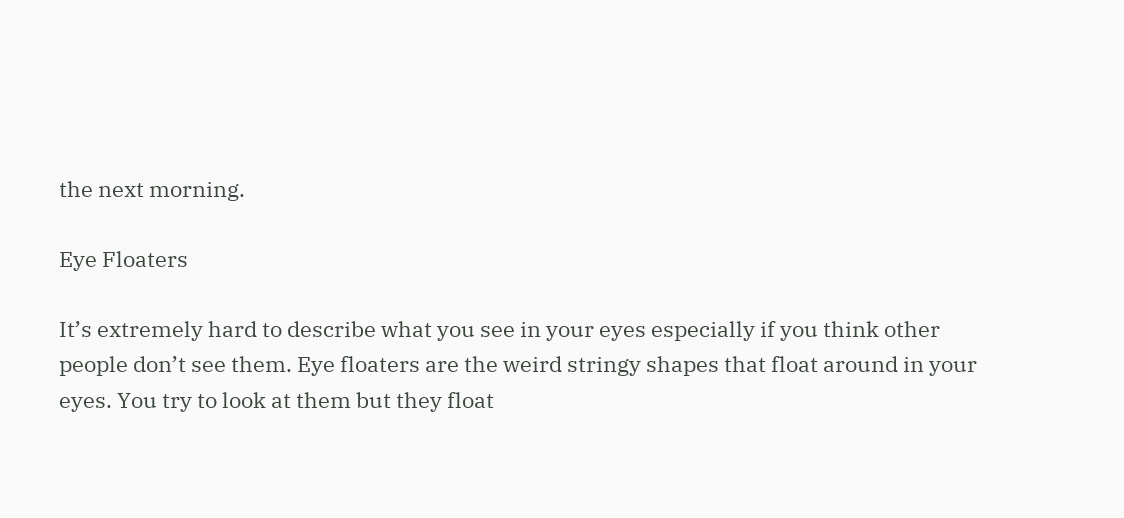the next morning.

Eye Floaters

It’s extremely hard to describe what you see in your eyes especially if you think other people don’t see them. Eye floaters are the weird stringy shapes that float around in your eyes. You try to look at them but they float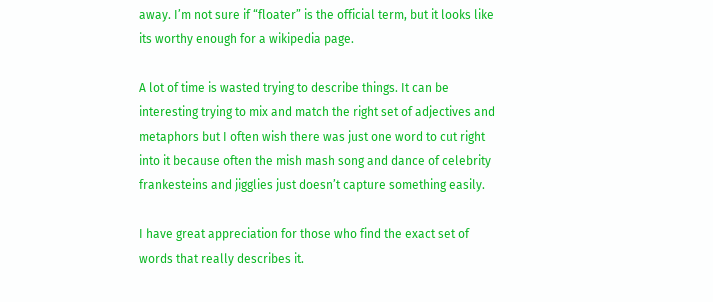away. I’m not sure if “floater” is the official term, but it looks like its worthy enough for a wikipedia page.

A lot of time is wasted trying to describe things. It can be interesting trying to mix and match the right set of adjectives and metaphors but I often wish there was just one word to cut right into it because often the mish mash song and dance of celebrity frankesteins and jigglies just doesn’t capture something easily.

I have great appreciation for those who find the exact set of words that really describes it.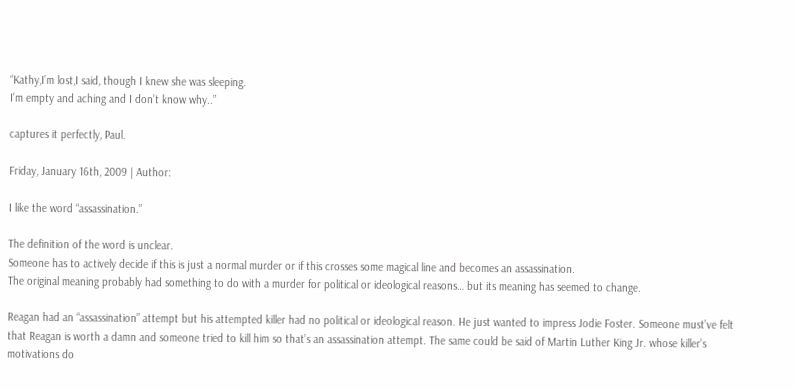“Kathy,I’m lost,I said, though I knew she was sleeping.
I’m empty and aching and I don’t know why..”

captures it perfectly, Paul.

Friday, January 16th, 2009 | Author:

I like the word “assassination.”

The definition of the word is unclear.
Someone has to actively decide if this is just a normal murder or if this crosses some magical line and becomes an assassination.
The original meaning probably had something to do with a murder for political or ideological reasons… but its meaning has seemed to change.

Reagan had an “assassination” attempt but his attempted killer had no political or ideological reason. He just wanted to impress Jodie Foster. Someone must’ve felt that Reagan is worth a damn and someone tried to kill him so that’s an assassination attempt. The same could be said of Martin Luther King Jr. whose killer’s motivations do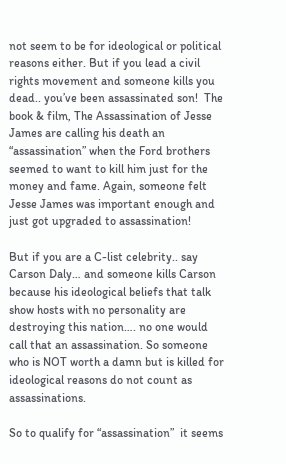not seem to be for ideological or political reasons either. But if you lead a civil rights movement and someone kills you dead.. you’ve been assassinated son!  The book & film, The Assassination of Jesse James are calling his death an “assassination” when the Ford brothers seemed to want to kill him just for the money and fame. Again, someone felt Jesse James was important enough and just got upgraded to assassination!

But if you are a C-list celebrity.. say Carson Daly… and someone kills Carson because his ideological beliefs that talk show hosts with no personality are destroying this nation…. no one would call that an assassination. So someone who is NOT worth a damn but is killed for ideological reasons do not count as assassinations.

So to qualify for “assassination”  it seems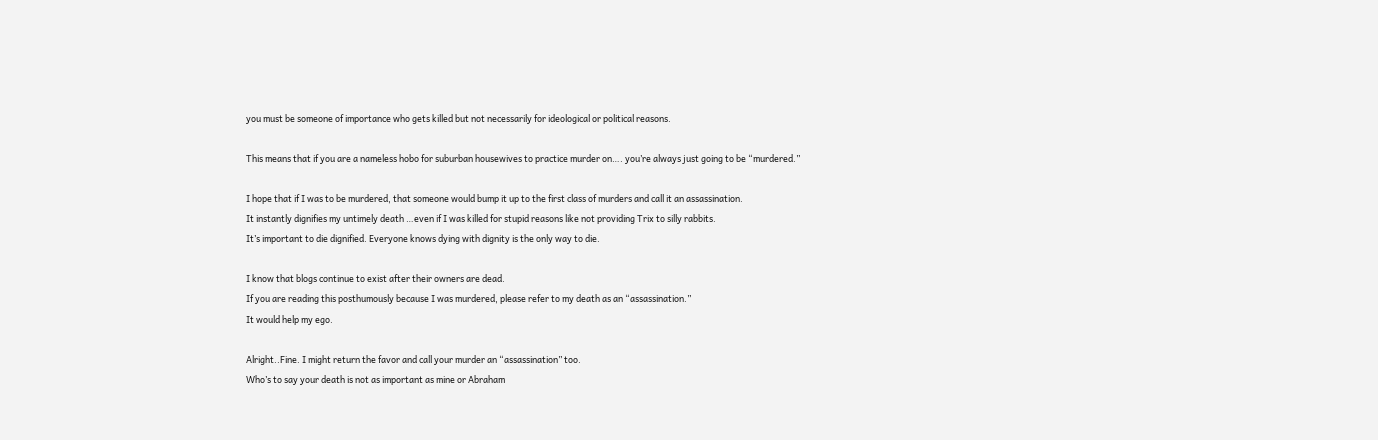you must be someone of importance who gets killed but not necessarily for ideological or political reasons.

This means that if you are a nameless hobo for suburban housewives to practice murder on…. you’re always just going to be “murdered.”

I hope that if I was to be murdered, that someone would bump it up to the first class of murders and call it an assassination.
It instantly dignifies my untimely death …even if I was killed for stupid reasons like not providing Trix to silly rabbits.
It’s important to die dignified. Everyone knows dying with dignity is the only way to die.

I know that blogs continue to exist after their owners are dead.
If you are reading this posthumously because I was murdered, please refer to my death as an “assassination.”
It would help my ego.

Alright..Fine. I might return the favor and call your murder an “assassination” too.
Who’s to say your death is not as important as mine or Abraham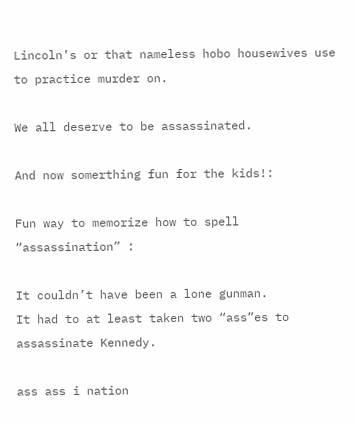Lincoln’s or that nameless hobo housewives use to practice murder on.

We all deserve to be assassinated.

And now somerthing fun for the kids!:

Fun way to memorize how to spell “assassination” :

It couldn’t have been a lone gunman.
It had to at least taken two “ass”es to assassinate Kennedy.

ass ass i nation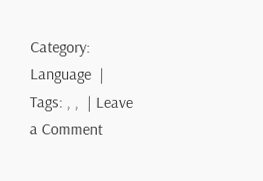Category: Language  | Tags: , ,  | Leave a Comment